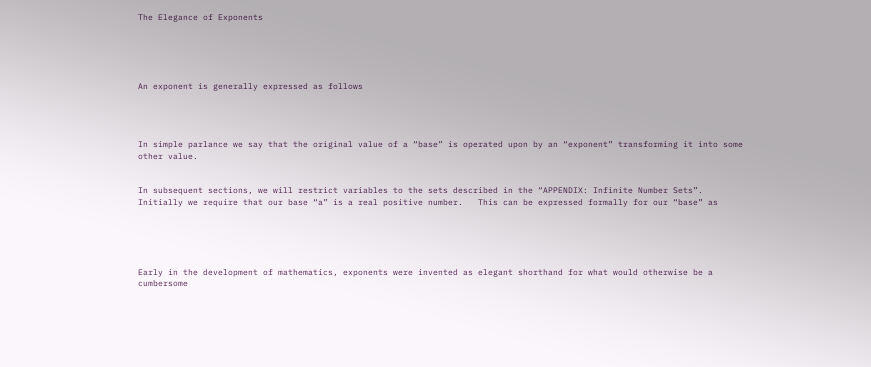The Elegance of Exponents





An exponent is generally expressed as follows




In simple parlance we say that the original value of a “base” is operated upon by an “exponent” transforming it into some other value.


In subsequent sections, we will restrict variables to the sets described in the “APPENDIX: Infinite Number Sets”.  Initially we require that our base “a” is a real positive number.   This can be expressed formally for our “base” as





Early in the development of mathematics, exponents were invented as elegant shorthand for what would otherwise be a cumbersome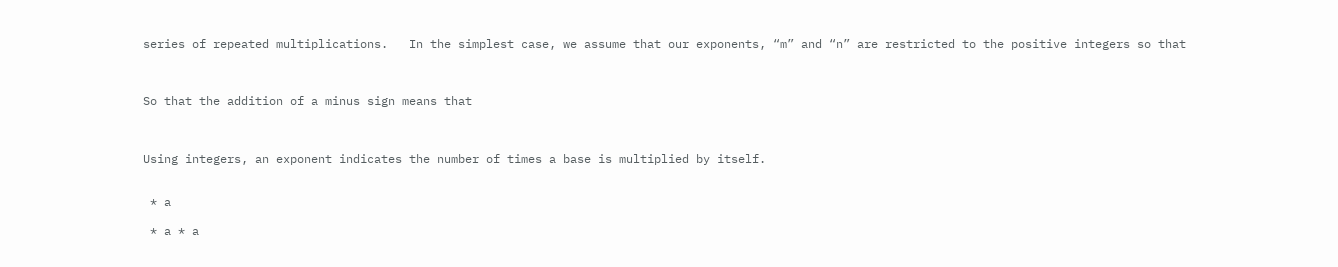series of repeated multiplications.   In the simplest case, we assume that our exponents, “m” and “n” are restricted to the positive integers so that



So that the addition of a minus sign means that



Using integers, an exponent indicates the number of times a base is multiplied by itself.


 * a

 * a * a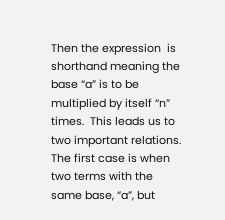Then the expression  is shorthand meaning the base “a” is to be multiplied by itself “n” times.  This leads us to two important relations.  The first case is when two terms with the same base, “a”, but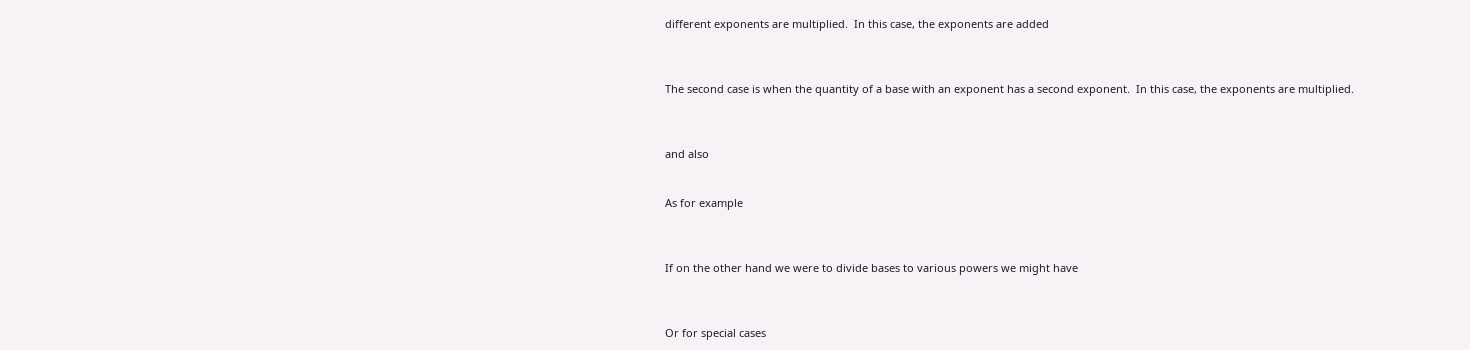different exponents are multiplied.  In this case, the exponents are added



The second case is when the quantity of a base with an exponent has a second exponent.  In this case, the exponents are multiplied.



and also


As for example



If on the other hand we were to divide bases to various powers we might have



Or for special cases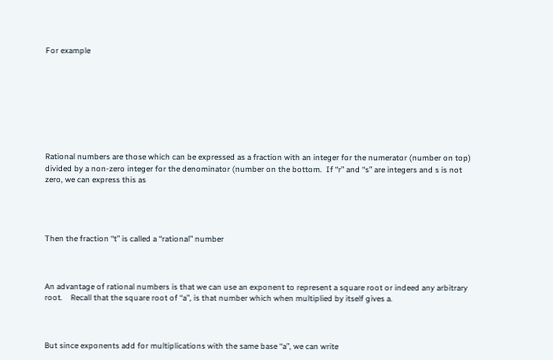For example








Rational numbers are those which can be expressed as a fraction with an integer for the numerator (number on top) divided by a non-zero integer for the denominator (number on the bottom.  If “r” and “s” are integers and s is not zero, we can express this as




Then the fraction “t” is called a “rational” number



An advantage of rational numbers is that we can use an exponent to represent a square root or indeed any arbitrary root.    Recall that the square root of “a”, is that number which when multiplied by itself gives a.



But since exponents add for multiplications with the same base “a”, we can write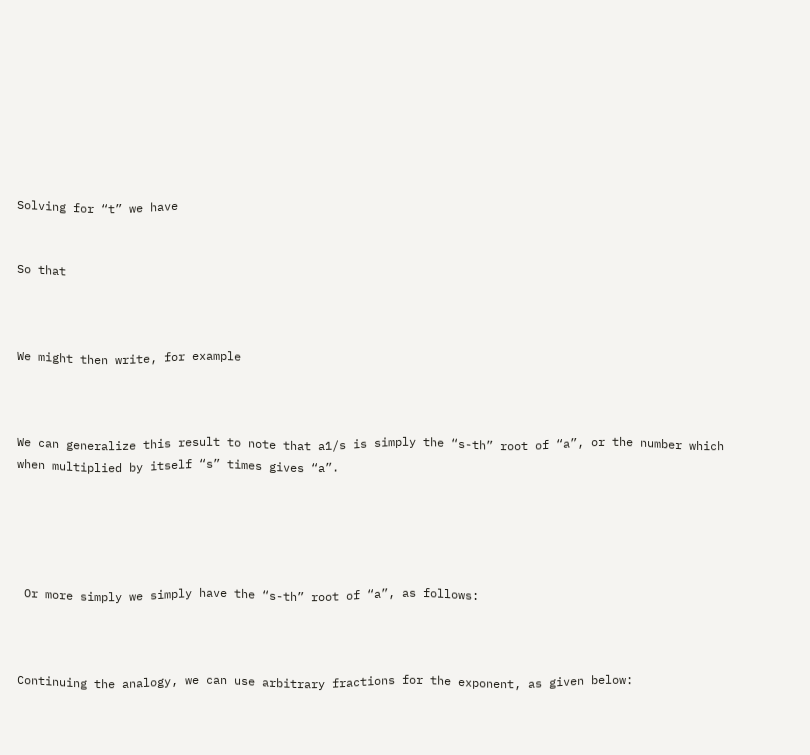Solving for “t” we have


So that



We might then write, for example



We can generalize this result to note that a1/s is simply the “s-th” root of “a”, or the number which when multiplied by itself “s” times gives “a”.





 Or more simply we simply have the “s-th” root of “a”, as follows:



Continuing the analogy, we can use arbitrary fractions for the exponent, as given below: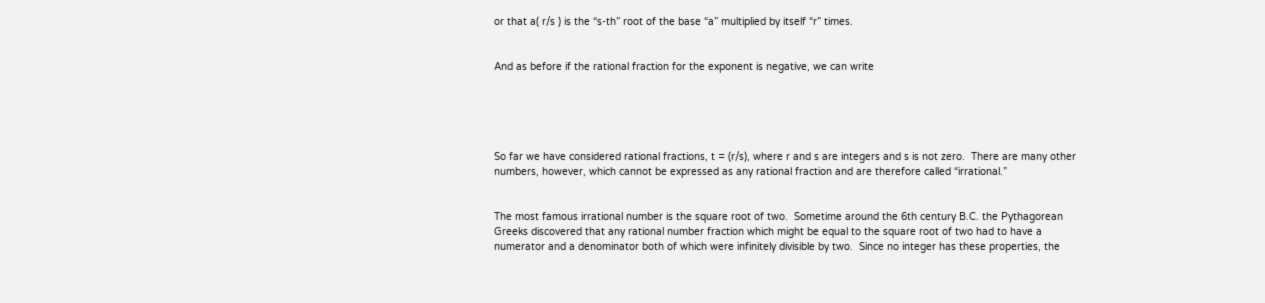or that a( r/s ) is the “s-th” root of the base “a” multiplied by itself “r” times.


And as before if the rational fraction for the exponent is negative, we can write





So far we have considered rational fractions, t = (r/s), where r and s are integers and s is not zero.  There are many other numbers, however, which cannot be expressed as any rational fraction and are therefore called “irrational.”


The most famous irrational number is the square root of two.  Sometime around the 6th century B.C. the Pythagorean Greeks discovered that any rational number fraction which might be equal to the square root of two had to have a numerator and a denominator both of which were infinitely divisible by two.  Since no integer has these properties, the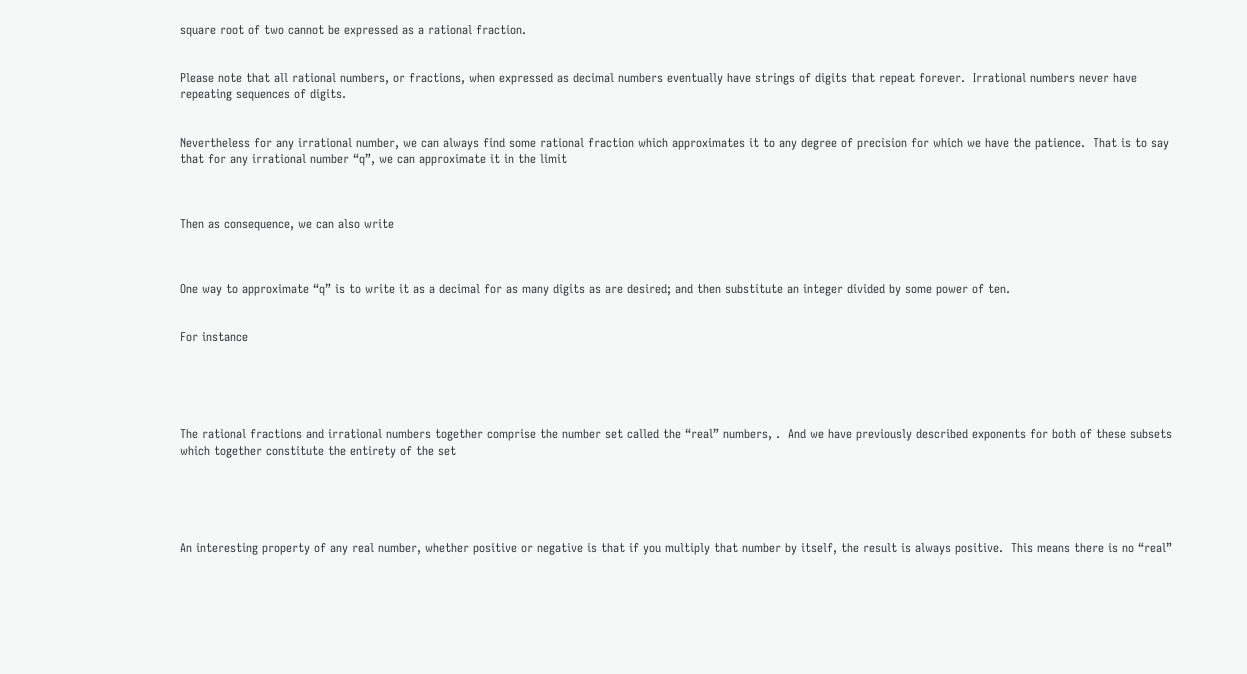square root of two cannot be expressed as a rational fraction.


Please note that all rational numbers, or fractions, when expressed as decimal numbers eventually have strings of digits that repeat forever.  Irrational numbers never have repeating sequences of digits.


Nevertheless for any irrational number, we can always find some rational fraction which approximates it to any degree of precision for which we have the patience.  That is to say that for any irrational number “q”, we can approximate it in the limit



Then as consequence, we can also write



One way to approximate “q” is to write it as a decimal for as many digits as are desired; and then substitute an integer divided by some power of ten.


For instance





The rational fractions and irrational numbers together comprise the number set called the “real” numbers, .  And we have previously described exponents for both of these subsets which together constitute the entirety of the set





An interesting property of any real number, whether positive or negative is that if you multiply that number by itself, the result is always positive.  This means there is no “real”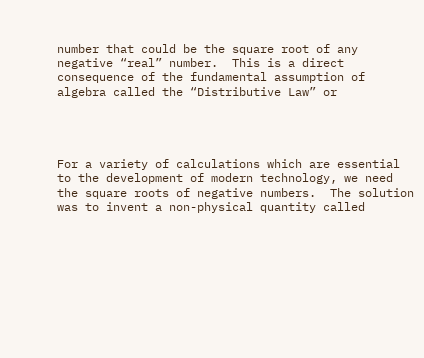number that could be the square root of any negative “real” number.  This is a direct consequence of the fundamental assumption of algebra called the “Distributive Law” or




For a variety of calculations which are essential to the development of modern technology, we need the square roots of negative numbers.  The solution was to invent a non-physical quantity called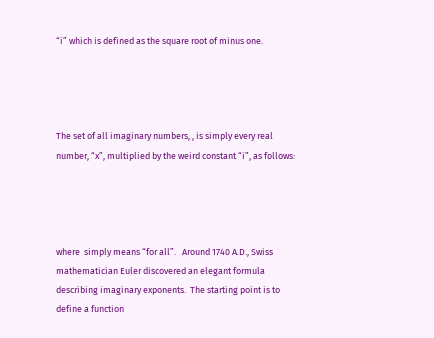“i” which is defined as the square root of minus one.




The set of all imaginary numbers, , is simply every real number, “x”, multiplied by the weird constant “i”, as follows:




where  simply means “for all”.   Around 1740 A.D., Swiss mathematician Euler discovered an elegant formula describing imaginary exponents.  The starting point is to define a function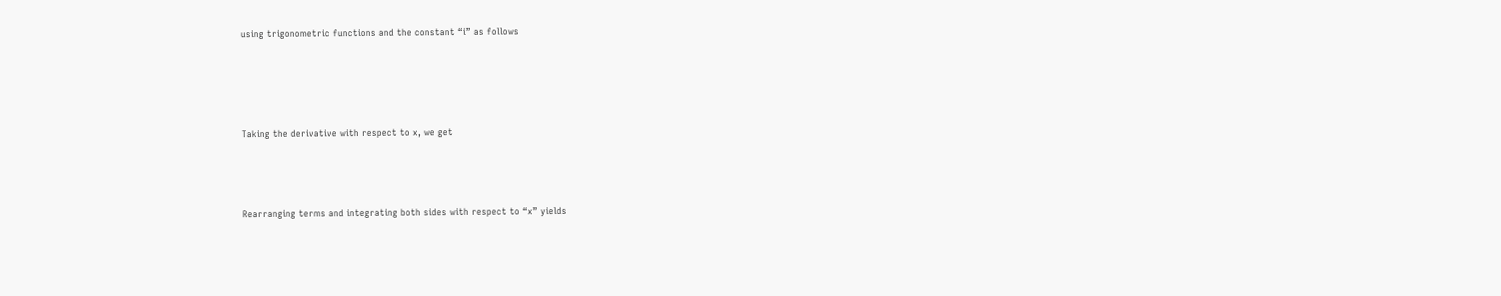using trigonometric functions and the constant “i” as follows




Taking the derivative with respect to x, we get



Rearranging terms and integrating both sides with respect to “x” yields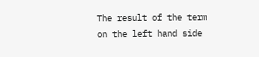The result of the term on the left hand side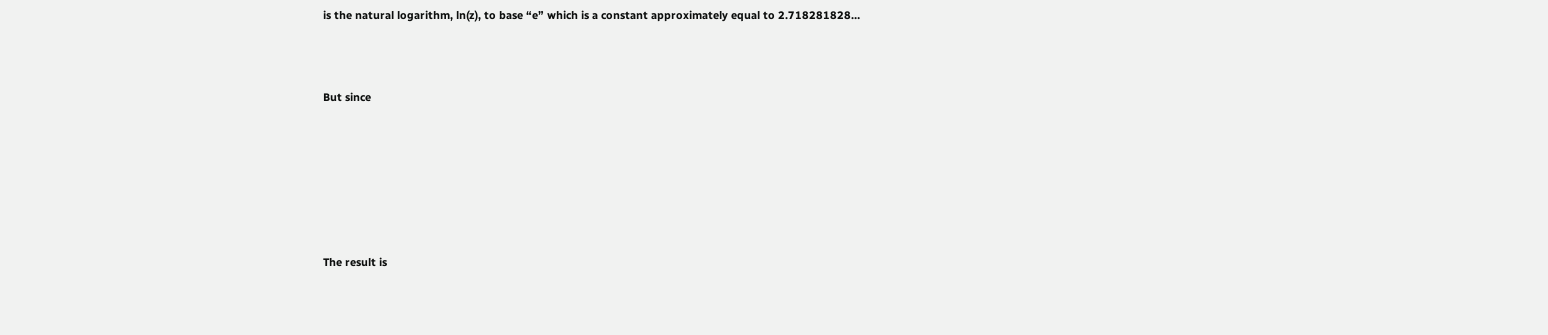is the natural logarithm, ln(z), to base “e” which is a constant approximately equal to 2.718281828…



But since







The result is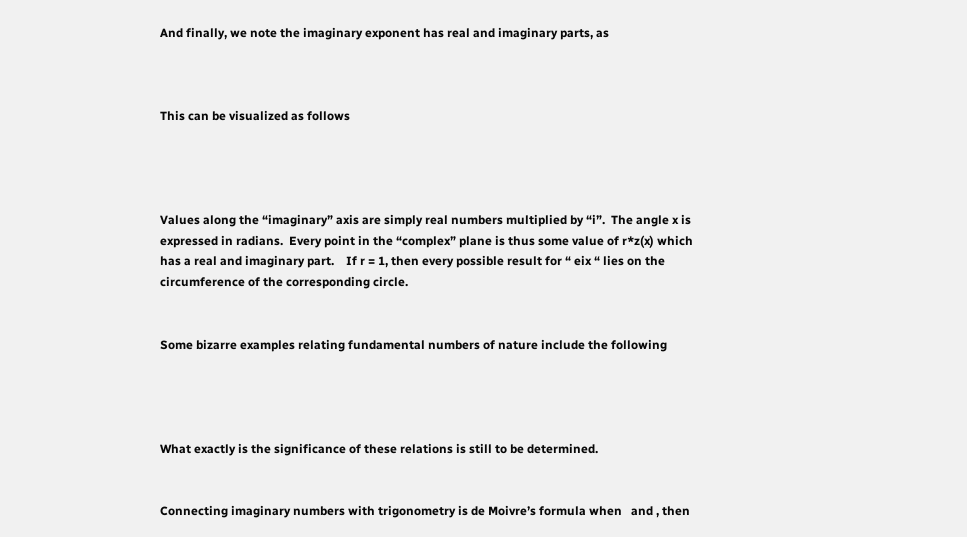And finally, we note the imaginary exponent has real and imaginary parts, as



This can be visualized as follows




Values along the “imaginary” axis are simply real numbers multiplied by “i”.  The angle x is expressed in radians.  Every point in the “complex” plane is thus some value of r*z(x) which has a real and imaginary part.    If r = 1, then every possible result for “ eix “ lies on the circumference of the corresponding circle.


Some bizarre examples relating fundamental numbers of nature include the following




What exactly is the significance of these relations is still to be determined.


Connecting imaginary numbers with trigonometry is de Moivre’s formula when   and , then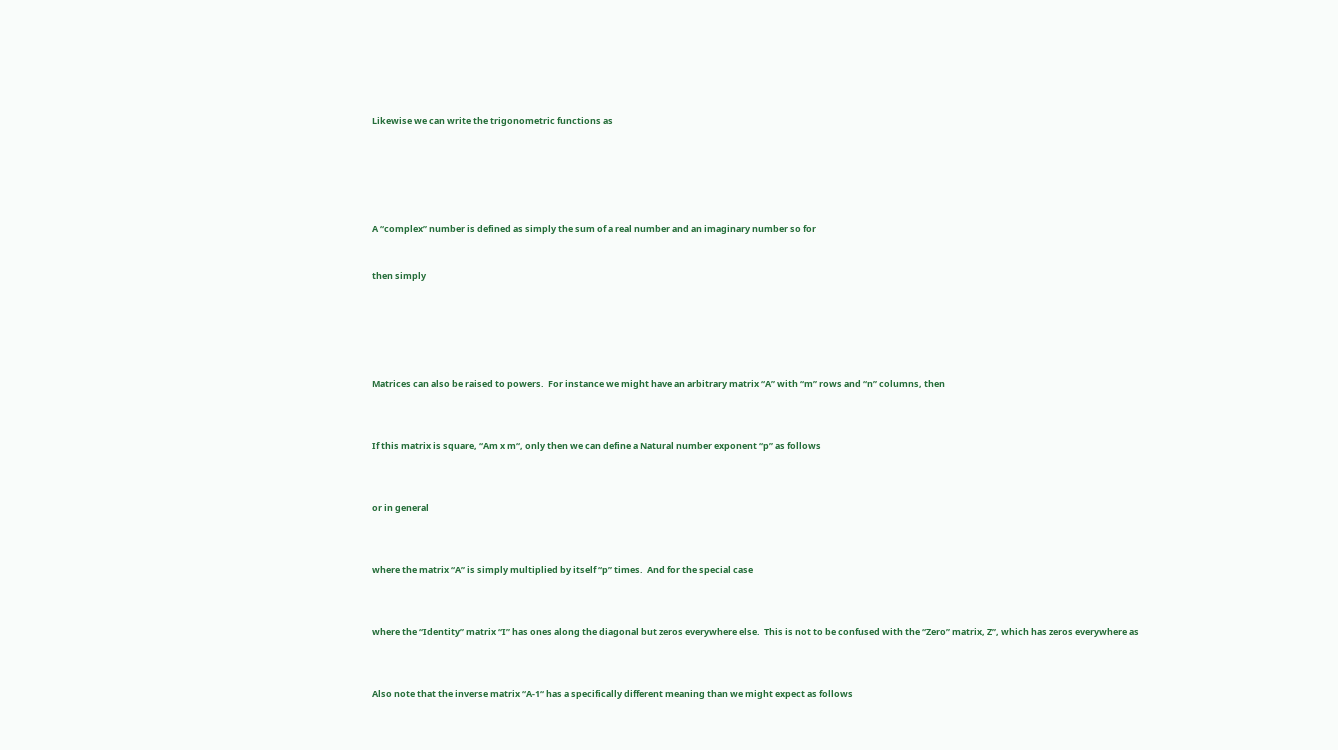Likewise we can write the trigonometric functions as






A “complex” number is defined as simply the sum of a real number and an imaginary number so for


then simply






Matrices can also be raised to powers.  For instance we might have an arbitrary matrix “A” with “m” rows and “n” columns, then



If this matrix is square, “Am x m“, only then we can define a Natural number exponent “p” as follows



or in general



where the matrix “A” is simply multiplied by itself “p” times.  And for the special case



where the “Identity” matrix “I” has ones along the diagonal but zeros everywhere else.  This is not to be confused with the “Zero” matrix, Z”, which has zeros everywhere as



Also note that the inverse matrix “A-1“ has a specifically different meaning than we might expect as follows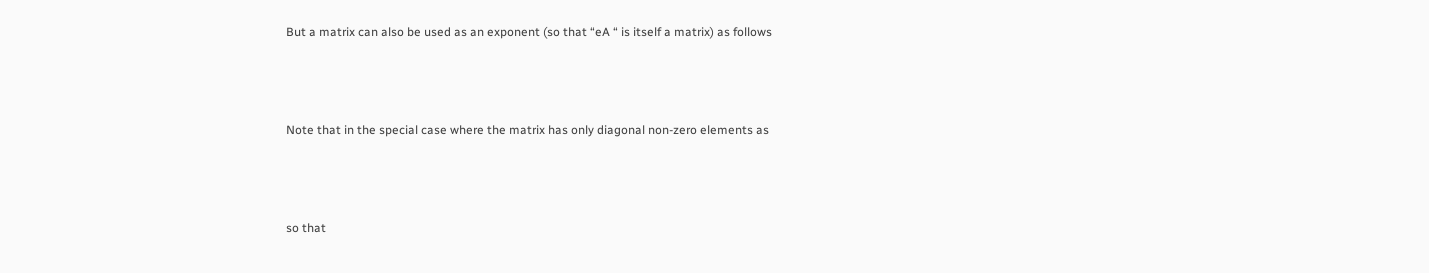But a matrix can also be used as an exponent (so that “eA “ is itself a matrix) as follows



Note that in the special case where the matrix has only diagonal non-zero elements as



so that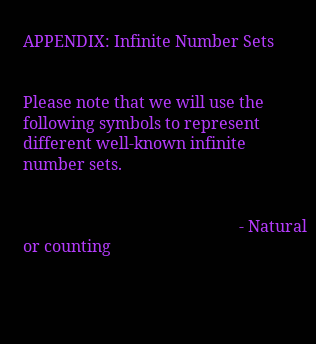APPENDIX: Infinite Number Sets


Please note that we will use the following symbols to represent different well-known infinite number sets.


                                                      - Natural or counting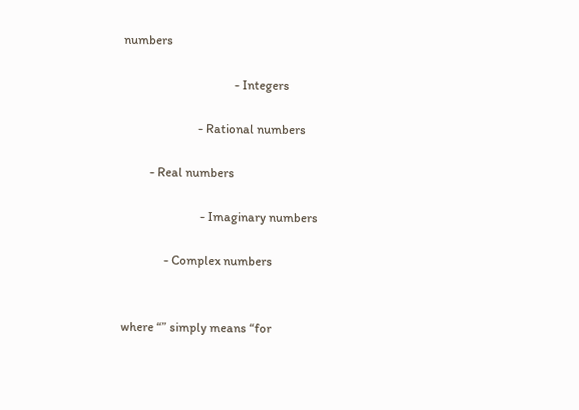numbers

                                     - Integers

                         - Rational numbers

         - Real numbers

                          - Imaginary numbers

              - Complex numbers


where “” simply means “for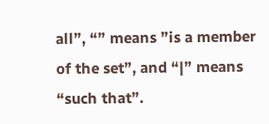all”, “” means ”is a member of the set”, and “|” means “such that”.